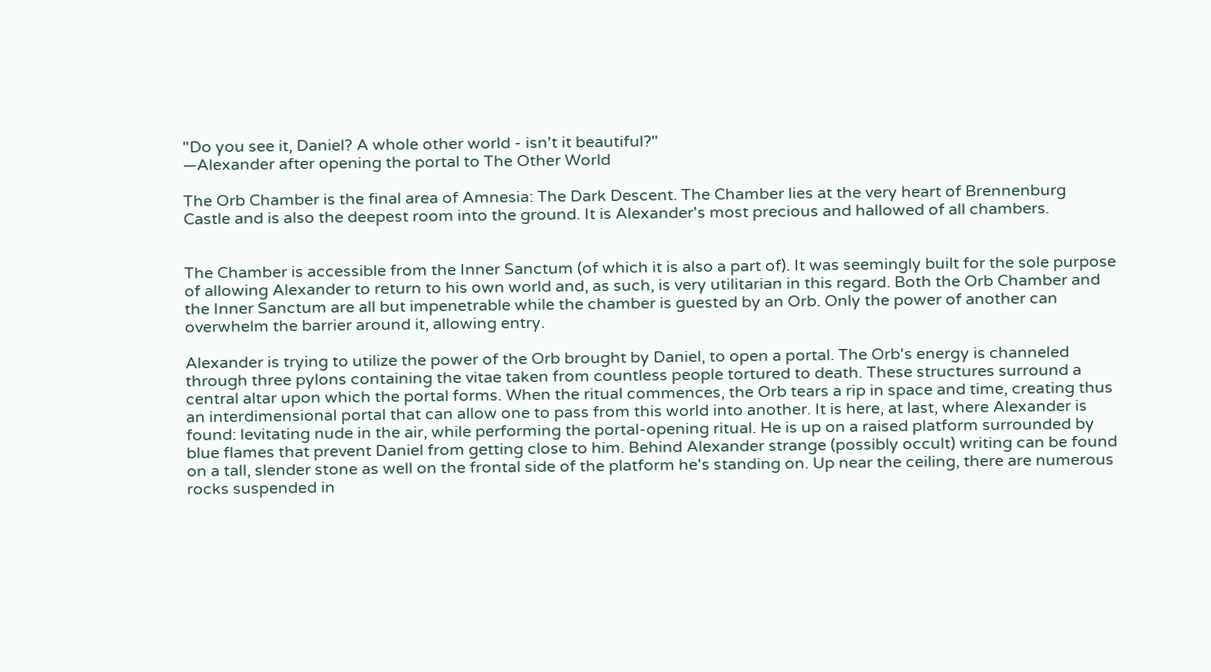"Do you see it, Daniel? A whole other world - isn't it beautiful?"
―Alexander after opening the portal to The Other World

The Orb Chamber is the final area of Amnesia: The Dark Descent. The Chamber lies at the very heart of Brennenburg Castle and is also the deepest room into the ground. It is Alexander's most precious and hallowed of all chambers.


The Chamber is accessible from the Inner Sanctum (of which it is also a part of). It was seemingly built for the sole purpose of allowing Alexander to return to his own world and, as such, is very utilitarian in this regard. Both the Orb Chamber and the Inner Sanctum are all but impenetrable while the chamber is guested by an Orb. Only the power of another can overwhelm the barrier around it, allowing entry.

Alexander is trying to utilize the power of the Orb brought by Daniel, to open a portal. The Orb's energy is channeled through three pylons containing the vitae taken from countless people tortured to death. These structures surround a central altar upon which the portal forms. When the ritual commences, the Orb tears a rip in space and time, creating thus an interdimensional portal that can allow one to pass from this world into another. It is here, at last, where Alexander is found: levitating nude in the air, while performing the portal-opening ritual. He is up on a raised platform surrounded by blue flames that prevent Daniel from getting close to him. Behind Alexander strange (possibly occult) writing can be found on a tall, slender stone as well on the frontal side of the platform he's standing on. Up near the ceiling, there are numerous rocks suspended in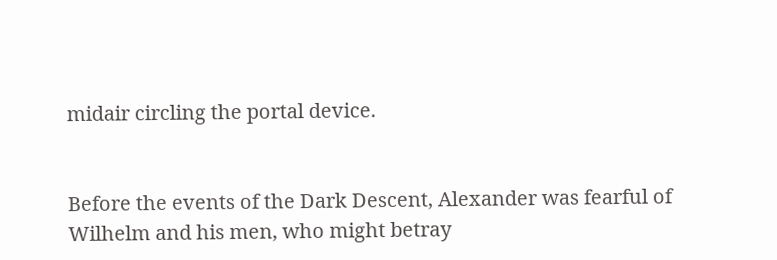midair circling the portal device.


Before the events of the Dark Descent, Alexander was fearful of Wilhelm and his men, who might betray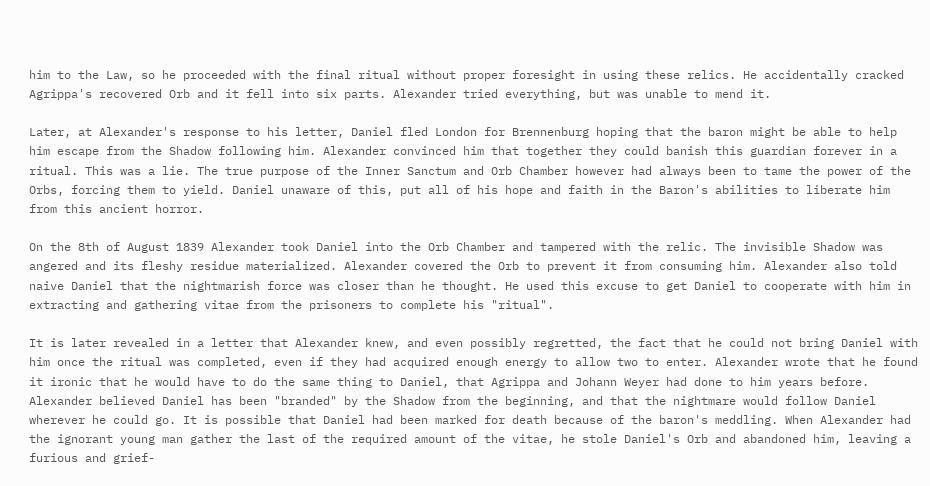him to the Law, so he proceeded with the final ritual without proper foresight in using these relics. He accidentally cracked Agrippa's recovered Orb and it fell into six parts. Alexander tried everything, but was unable to mend it.

Later, at Alexander's response to his letter, Daniel fled London for Brennenburg hoping that the baron might be able to help him escape from the Shadow following him. Alexander convinced him that together they could banish this guardian forever in a ritual. This was a lie. The true purpose of the Inner Sanctum and Orb Chamber however had always been to tame the power of the Orbs, forcing them to yield. Daniel unaware of this, put all of his hope and faith in the Baron's abilities to liberate him from this ancient horror.

On the 8th of August 1839 Alexander took Daniel into the Orb Chamber and tampered with the relic. The invisible Shadow was angered and its fleshy residue materialized. Alexander covered the Orb to prevent it from consuming him. Alexander also told naive Daniel that the nightmarish force was closer than he thought. He used this excuse to get Daniel to cooperate with him in extracting and gathering vitae from the prisoners to complete his "ritual".

It is later revealed in a letter that Alexander knew, and even possibly regretted, the fact that he could not bring Daniel with him once the ritual was completed, even if they had acquired enough energy to allow two to enter. Alexander wrote that he found it ironic that he would have to do the same thing to Daniel, that Agrippa and Johann Weyer had done to him years before. Alexander believed Daniel has been "branded" by the Shadow from the beginning, and that the nightmare would follow Daniel wherever he could go. It is possible that Daniel had been marked for death because of the baron's meddling. When Alexander had the ignorant young man gather the last of the required amount of the vitae, he stole Daniel's Orb and abandoned him, leaving a furious and grief-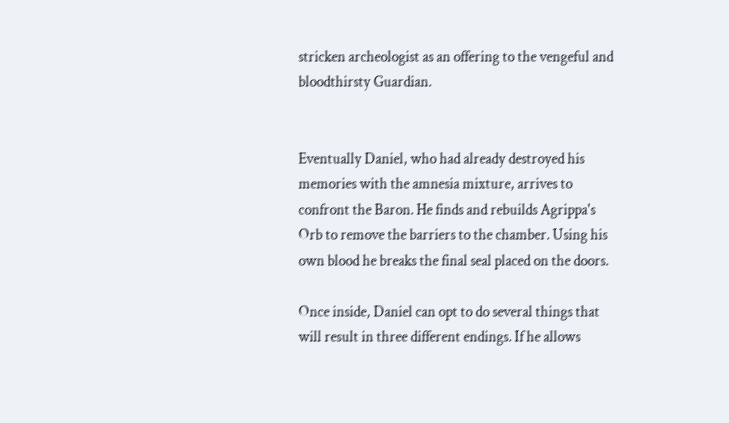stricken archeologist as an offering to the vengeful and bloodthirsty Guardian.


Eventually Daniel, who had already destroyed his memories with the amnesia mixture, arrives to confront the Baron. He finds and rebuilds Agrippa's Orb to remove the barriers to the chamber. Using his own blood he breaks the final seal placed on the doors.

Once inside, Daniel can opt to do several things that will result in three different endings. If he allows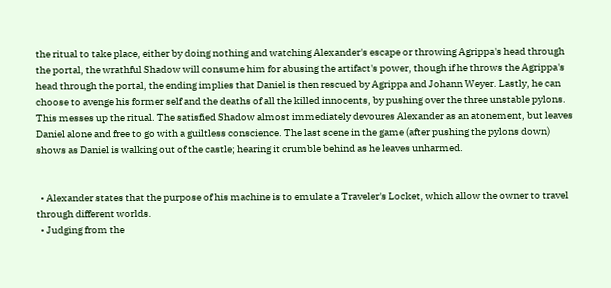the ritual to take place, either by doing nothing and watching Alexander's escape or throwing Agrippa's head through the portal, the wrathful Shadow will consume him for abusing the artifact's power, though if he throws the Agrippa's head through the portal, the ending implies that Daniel is then rescued by Agrippa and Johann Weyer. Lastly, he can choose to avenge his former self and the deaths of all the killed innocents, by pushing over the three unstable pylons. This messes up the ritual. The satisfied Shadow almost immediately devoures Alexander as an atonement, but leaves Daniel alone and free to go with a guiltless conscience. The last scene in the game (after pushing the pylons down) shows as Daniel is walking out of the castle; hearing it crumble behind as he leaves unharmed.


  • Alexander states that the purpose of his machine is to emulate a Traveler's Locket, which allow the owner to travel through different worlds.
  • Judging from the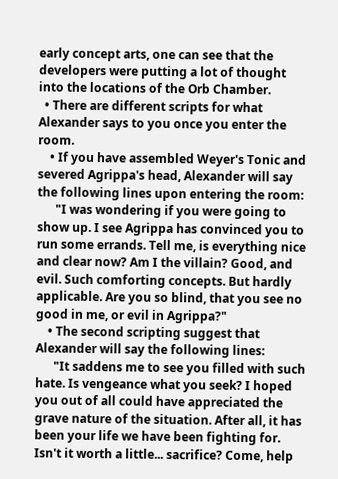early concept arts, one can see that the developers were putting a lot of thought into the locations of the Orb Chamber.
  • There are different scripts for what Alexander says to you once you enter the room.
    • If you have assembled Weyer's Tonic and severed Agrippa's head, Alexander will say the following lines upon entering the room:
      "I was wondering if you were going to show up. I see Agrippa has convinced you to run some errands. Tell me, is everything nice and clear now? Am I the villain? Good, and evil. Such comforting concepts. But hardly applicable. Are you so blind, that you see no good in me, or evil in Agrippa?"
    • The second scripting suggest that Alexander will say the following lines:
      "It saddens me to see you filled with such hate. Is vengeance what you seek? I hoped you out of all could have appreciated the grave nature of the situation. After all, it has been your life we have been fighting for. Isn't it worth a little... sacrifice? Come, help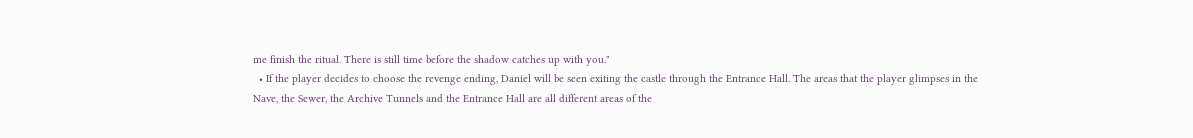me finish the ritual. There is still time before the shadow catches up with you."
  • If the player decides to choose the revenge ending, Daniel will be seen exiting the castle through the Entrance Hall. The areas that the player glimpses in the Nave, the Sewer, the Archive Tunnels and the Entrance Hall are all different areas of the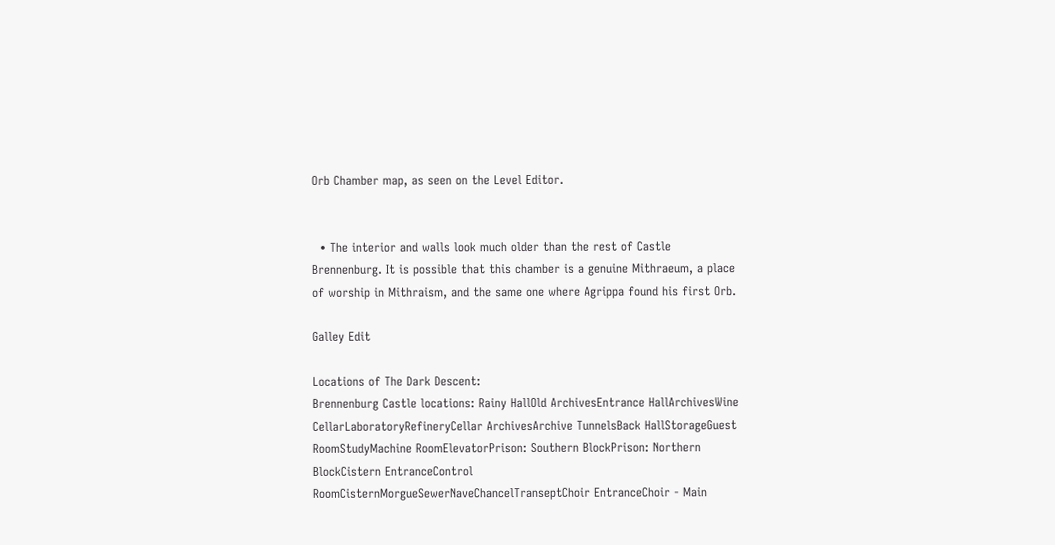Orb Chamber map, as seen on the Level Editor.


  • The interior and walls look much older than the rest of Castle Brennenburg. It is possible that this chamber is a genuine Mithraeum, a place of worship in Mithraism, and the same one where Agrippa found his first Orb.

Galley Edit

Locations of The Dark Descent:
Brennenburg Castle locations: Rainy HallOld ArchivesEntrance HallArchivesWine CellarLaboratoryRefineryCellar ArchivesArchive TunnelsBack HallStorageGuest RoomStudyMachine RoomElevatorPrison: Southern BlockPrison: Northern BlockCistern EntranceControl RoomCisternMorgueSewerNaveChancelTranseptChoir EntranceChoir - Main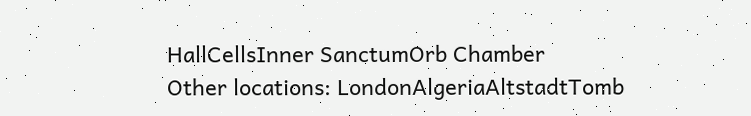HallCellsInner SanctumOrb Chamber
Other locations: LondonAlgeriaAltstadtTomb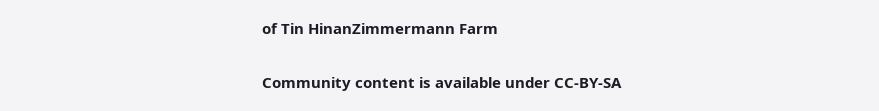of Tin HinanZimmermann Farm

Community content is available under CC-BY-SA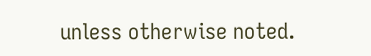unless otherwise noted.